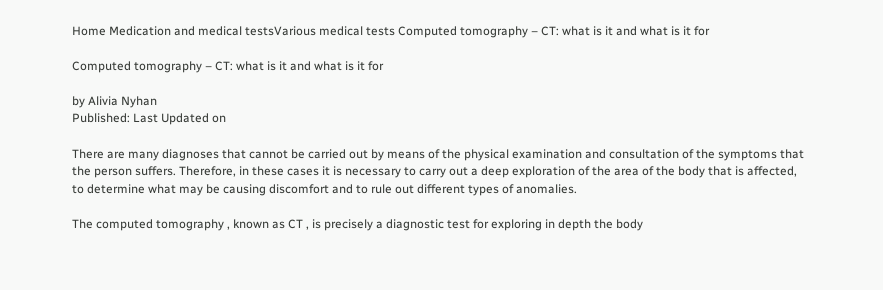Home Medication and medical testsVarious medical tests Computed tomography – CT: what is it and what is it for

Computed tomography – CT: what is it and what is it for

by Alivia Nyhan
Published: Last Updated on

There are many diagnoses that cannot be carried out by means of the physical examination and consultation of the symptoms that the person suffers. Therefore, in these cases it is necessary to carry out a deep exploration of the area of the body that is affected, to determine what may be causing discomfort and to rule out different types of anomalies.

The computed tomography , known as CT , is precisely a diagnostic test for exploring in depth the body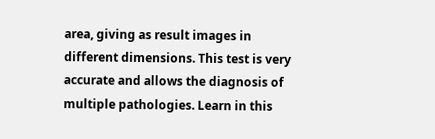area, giving as result images in different dimensions. This test is very accurate and allows the diagnosis of multiple pathologies. Learn in this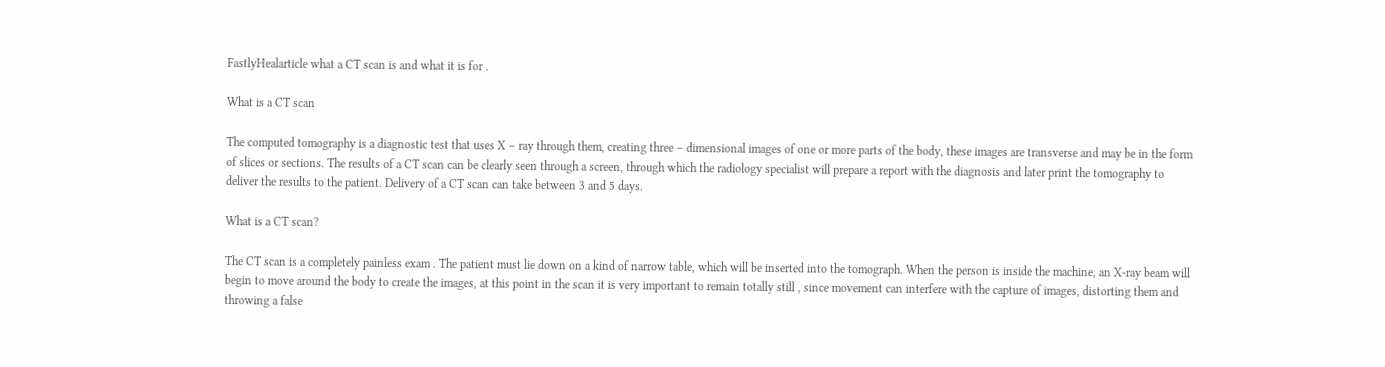FastlyHealarticle what a CT scan is and what it is for .

What is a CT scan

The computed tomography is a diagnostic test that uses X – ray through them, creating three – dimensional images of one or more parts of the body, these images are transverse and may be in the form of slices or sections. The results of a CT scan can be clearly seen through a screen, through which the radiology specialist will prepare a report with the diagnosis and later print the tomography to deliver the results to the patient. Delivery of a CT scan can take between 3 and 5 days.

What is a CT scan?

The CT scan is a completely painless exam . The patient must lie down on a kind of narrow table, which will be inserted into the tomograph. When the person is inside the machine, an X-ray beam will begin to move around the body to create the images, at this point in the scan it is very important to remain totally still , since movement can interfere with the capture of images, distorting them and throwing a false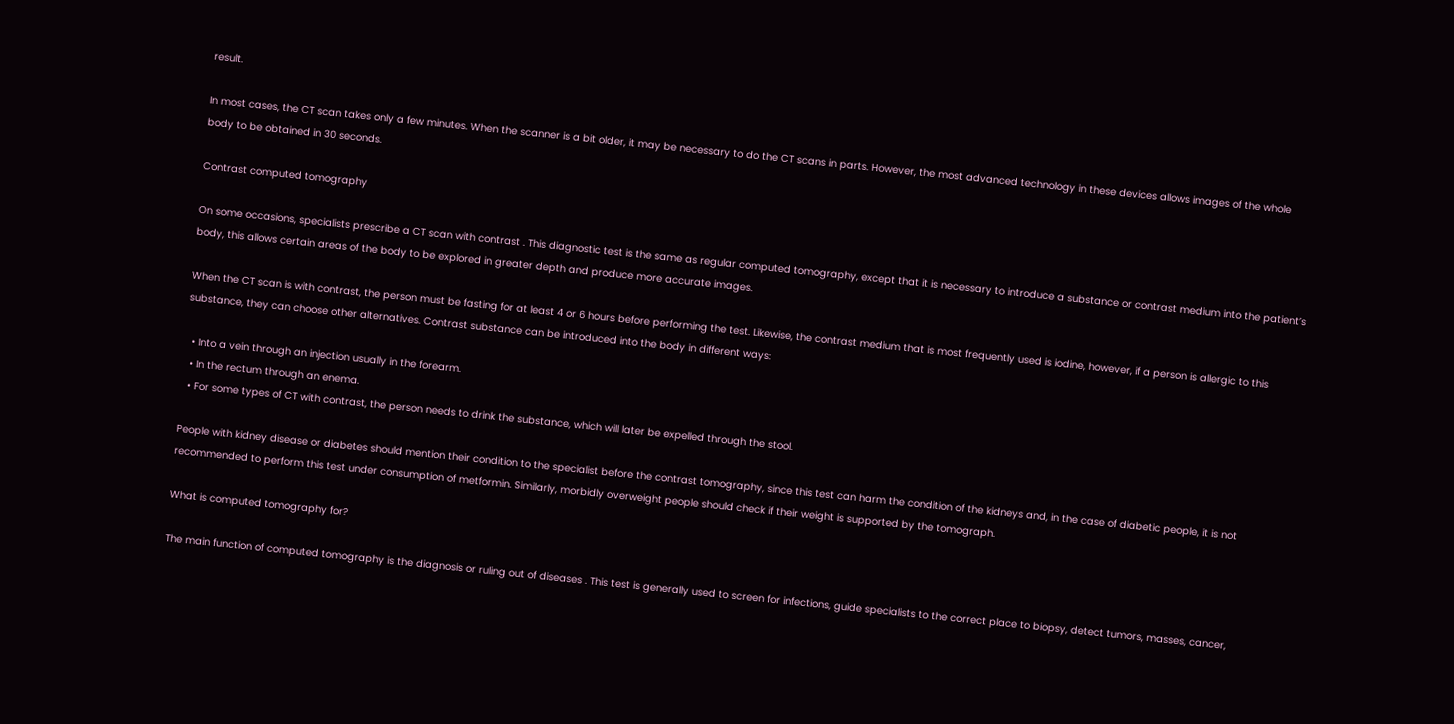result.

In most cases, the CT scan takes only a few minutes. When the scanner is a bit older, it may be necessary to do the CT scans in parts. However, the most advanced technology in these devices allows images of the whole body to be obtained in 30 seconds.

Contrast computed tomography

On some occasions, specialists prescribe a CT scan with contrast . This diagnostic test is the same as regular computed tomography, except that it is necessary to introduce a substance or contrast medium into the patient’s body, this allows certain areas of the body to be explored in greater depth and produce more accurate images.

When the CT scan is with contrast, the person must be fasting for at least 4 or 6 hours before performing the test. Likewise, the contrast medium that is most frequently used is iodine, however, if a person is allergic to this substance, they can choose other alternatives. Contrast substance can be introduced into the body in different ways:

  • Into a vein through an injection usually in the forearm.
  • In the rectum through an enema.
  • For some types of CT with contrast, the person needs to drink the substance, which will later be expelled through the stool.

People with kidney disease or diabetes should mention their condition to the specialist before the contrast tomography, since this test can harm the condition of the kidneys and, in the case of diabetic people, it is not recommended to perform this test under consumption of metformin. Similarly, morbidly overweight people should check if their weight is supported by the tomograph.

What is computed tomography for?

The main function of computed tomography is the diagnosis or ruling out of diseases . This test is generally used to screen for infections, guide specialists to the correct place to biopsy, detect tumors, masses, cancer,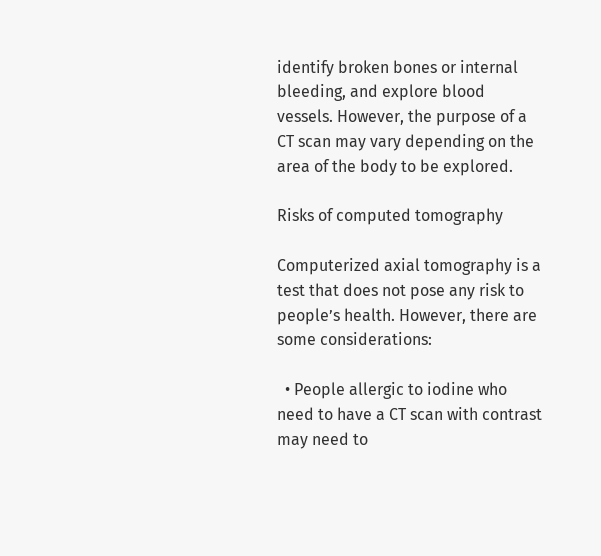identify broken bones or internal bleeding, and explore blood vessels. However, the purpose of a CT scan may vary depending on the area of the body to be explored.

Risks of computed tomography

Computerized axial tomography is a test that does not pose any risk to people’s health. However, there are some considerations:

  • People allergic to iodine who need to have a CT scan with contrast may need to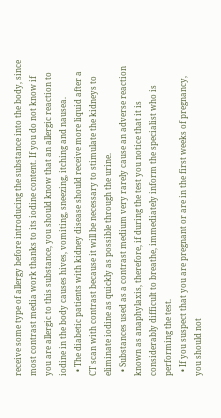receive some type of allergy before introducing the substance into the body, since most contrast media work thanks to its iodine content. If you do not know if you are allergic to this substance, you should know that an allergic reaction to iodine in the body causes hives, vomiting, sneezing, itching and nausea.
  • The diabetic patients with kidney disease should receive more liquid after a CT scan with contrast because it will be necessary to stimulate the kidneys to eliminate iodine as quickly as possible through the urine.
  • Substances used as a contrast medium very rarely cause an adverse reaction known as anaphylaxis, therefore, if during the test you notice that it is considerably difficult to breathe, immediately inform the specialist who is performing the test.
  • If you suspect that you are pregnant or are in the first weeks of pregnancy, you should not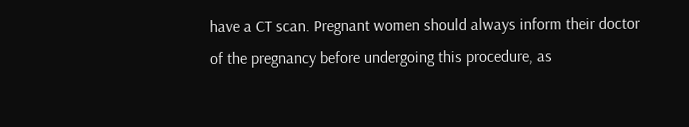have a CT scan. Pregnant women should always inform their doctor of the pregnancy before undergoing this procedure, as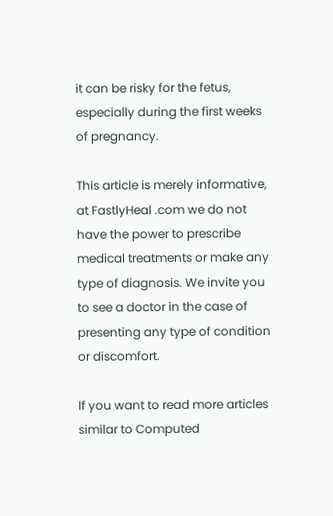it can be risky for the fetus, especially during the first weeks of pregnancy.

This article is merely informative, at FastlyHeal .com we do not have the power to prescribe medical treatments or make any type of diagnosis. We invite you to see a doctor in the case of presenting any type of condition or discomfort.

If you want to read more articles similar to Computed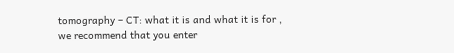tomography – CT: what it is and what it is for , we recommend that you enter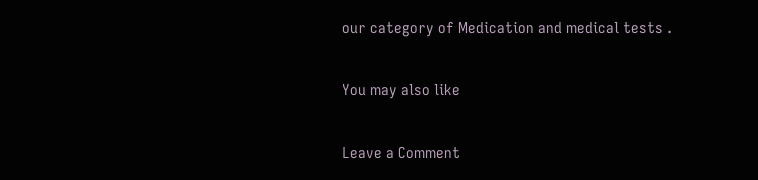our category of Medication and medical tests .

You may also like

Leave a Comment